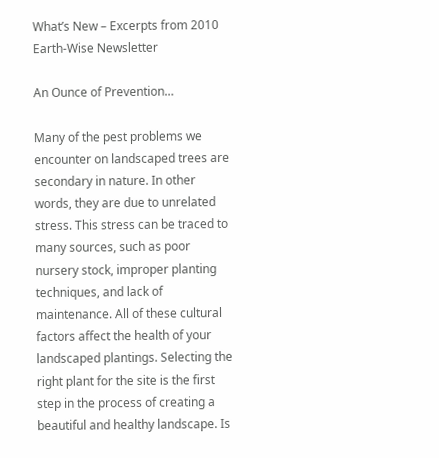What’s New – Excerpts from 2010 Earth-Wise Newsletter

An Ounce of Prevention…

Many of the pest problems we encounter on landscaped trees are secondary in nature. In other words, they are due to unrelated stress. This stress can be traced to many sources, such as poor nursery stock, improper planting techniques, and lack of maintenance. All of these cultural factors affect the health of your landscaped plantings. Selecting the right plant for the site is the first step in the process of creating a beautiful and healthy landscape. Is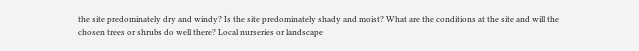the site predominately dry and windy? Is the site predominately shady and moist? What are the conditions at the site and will the chosen trees or shrubs do well there? Local nurseries or landscape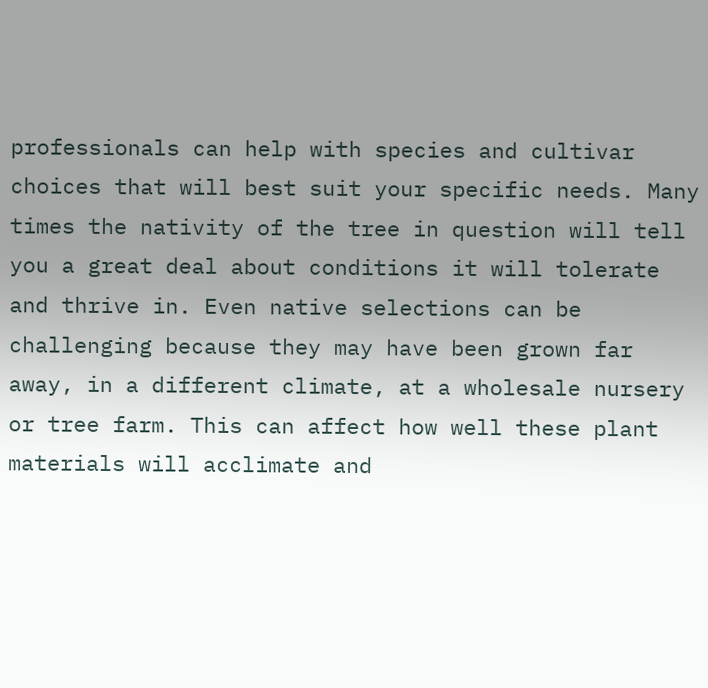professionals can help with species and cultivar choices that will best suit your specific needs. Many times the nativity of the tree in question will tell you a great deal about conditions it will tolerate and thrive in. Even native selections can be challenging because they may have been grown far away, in a different climate, at a wholesale nursery or tree farm. This can affect how well these plant materials will acclimate and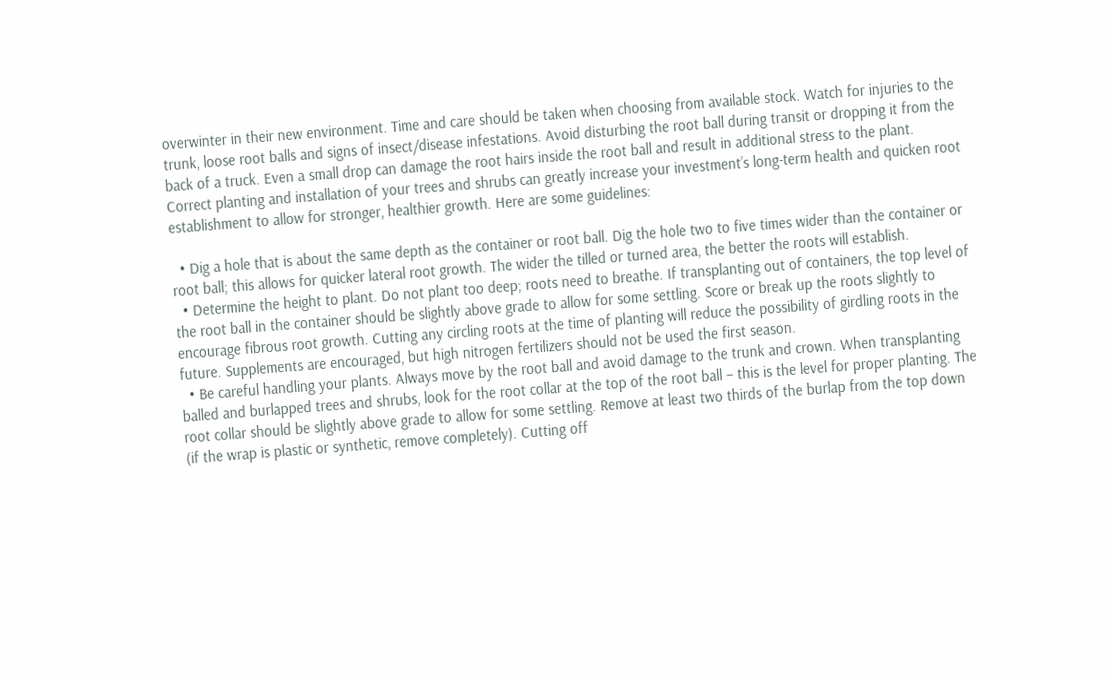overwinter in their new environment. Time and care should be taken when choosing from available stock. Watch for injuries to the trunk, loose root balls and signs of insect/disease infestations. Avoid disturbing the root ball during transit or dropping it from the back of a truck. Even a small drop can damage the root hairs inside the root ball and result in additional stress to the plant. Correct planting and installation of your trees and shrubs can greatly increase your investment’s long-term health and quicken root establishment to allow for stronger, healthier growth. Here are some guidelines:

  • Dig a hole that is about the same depth as the container or root ball. Dig the hole two to five times wider than the container or root ball; this allows for quicker lateral root growth. The wider the tilled or turned area, the better the roots will establish.
  • Determine the height to plant. Do not plant too deep; roots need to breathe. If transplanting out of containers, the top level of the root ball in the container should be slightly above grade to allow for some settling. Score or break up the roots slightly to encourage fibrous root growth. Cutting any circling roots at the time of planting will reduce the possibility of girdling roots in the future. Supplements are encouraged, but high nitrogen fertilizers should not be used the first season.
  • Be careful handling your plants. Always move by the root ball and avoid damage to the trunk and crown. When transplanting balled and burlapped trees and shrubs, look for the root collar at the top of the root ball – this is the level for proper planting. The root collar should be slightly above grade to allow for some settling. Remove at least two thirds of the burlap from the top down (if the wrap is plastic or synthetic, remove completely). Cutting off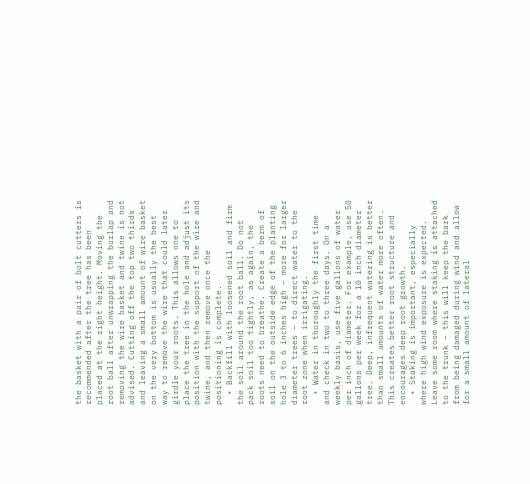the basket with a pair of bolt cutters is recommended after the tree has been placed at the right height. Moving the root ball after unwrapping the burlap and removing the wire basket and twine is not advised. Cutting off the top two thirds and leaving a small amount of wire basket on the very bottom is usually the best way to remove the wire that could later girdle your roots. This allows one to place the tree in the hole and adjust its position with the support of the wire and twine, and then remove once the positioning is complete.
  • Backfill with loosened soil and firm the soil around the root ball. Do not pack soil too tightly, as again, the roots need to breathe. Create a berm of soil on the outside edge of the planting hole 3 to 6 inches high – more for larger diameter trees – to direct water to the root zone when irrigating.
  • Water in thoroughly the first time and check in two to three days. On a weekly basis, use five gallons of water per inch of diameter. For example, use 50 gallons per week for a 10 inch diameter tree. Deep, infrequent watering is better than small amounts of water more often. This creates better root structure and encourages deep root growth.
  • Staking is important, especially where high wind exposure is expected. Leave some room where staking is attached to the trunk – this will keep the bark from being damaged during wind and allow for a small amount of lateral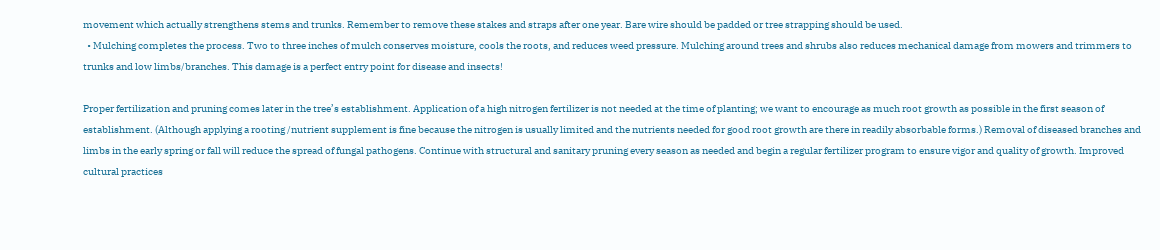movement which actually strengthens stems and trunks. Remember to remove these stakes and straps after one year. Bare wire should be padded or tree strapping should be used.
  • Mulching completes the process. Two to three inches of mulch conserves moisture, cools the roots, and reduces weed pressure. Mulching around trees and shrubs also reduces mechanical damage from mowers and trimmers to trunks and low limbs/branches. This damage is a perfect entry point for disease and insects!

Proper fertilization and pruning comes later in the tree’s establishment. Application of a high nitrogen fertilizer is not needed at the time of planting; we want to encourage as much root growth as possible in the first season of establishment. (Although applying a rooting /nutrient supplement is fine because the nitrogen is usually limited and the nutrients needed for good root growth are there in readily absorbable forms.) Removal of diseased branches and limbs in the early spring or fall will reduce the spread of fungal pathogens. Continue with structural and sanitary pruning every season as needed and begin a regular fertilizer program to ensure vigor and quality of growth. Improved cultural practices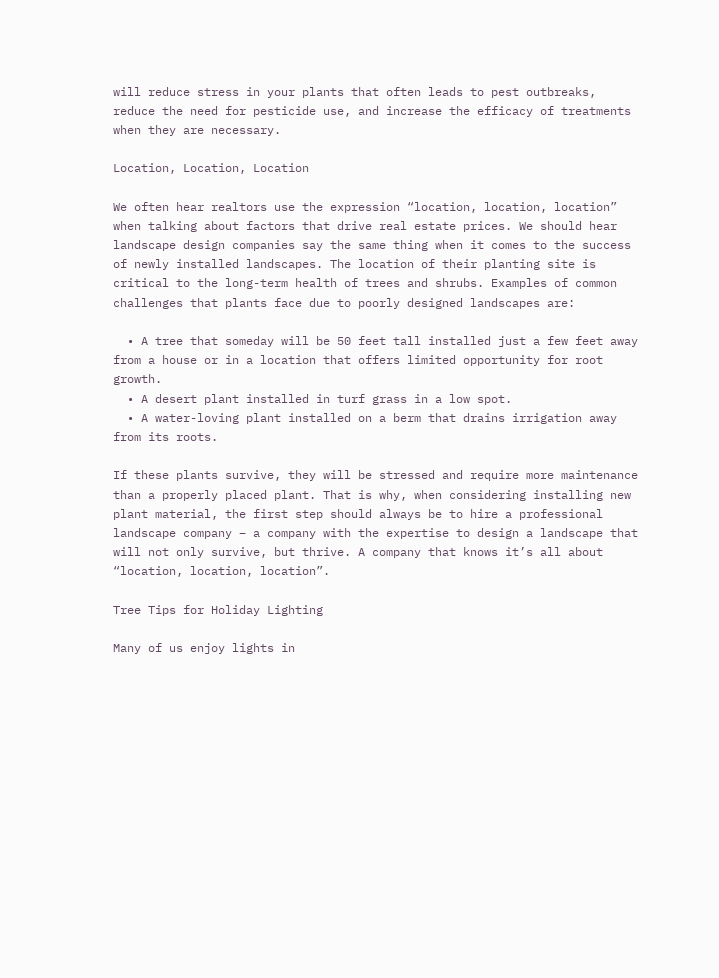will reduce stress in your plants that often leads to pest outbreaks, reduce the need for pesticide use, and increase the efficacy of treatments when they are necessary.

Location, Location, Location

We often hear realtors use the expression “location, location, location” when talking about factors that drive real estate prices. We should hear landscape design companies say the same thing when it comes to the success of newly installed landscapes. The location of their planting site is critical to the long-term health of trees and shrubs. Examples of common challenges that plants face due to poorly designed landscapes are:

  • A tree that someday will be 50 feet tall installed just a few feet away from a house or in a location that offers limited opportunity for root growth.
  • A desert plant installed in turf grass in a low spot.
  • A water-loving plant installed on a berm that drains irrigation away from its roots.

If these plants survive, they will be stressed and require more maintenance than a properly placed plant. That is why, when considering installing new plant material, the first step should always be to hire a professional landscape company – a company with the expertise to design a landscape that will not only survive, but thrive. A company that knows it’s all about “location, location, location”.

Tree Tips for Holiday Lighting

Many of us enjoy lights in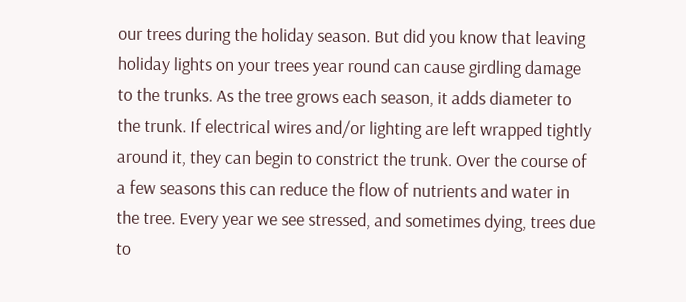our trees during the holiday season. But did you know that leaving holiday lights on your trees year round can cause girdling damage to the trunks. As the tree grows each season, it adds diameter to the trunk. If electrical wires and/or lighting are left wrapped tightly around it, they can begin to constrict the trunk. Over the course of a few seasons this can reduce the flow of nutrients and water in the tree. Every year we see stressed, and sometimes dying, trees due to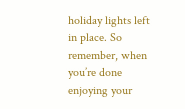holiday lights left in place. So remember, when you’re done enjoying your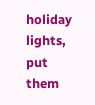holiday lights, put them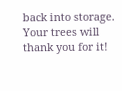back into storage. Your trees will thank you for it!